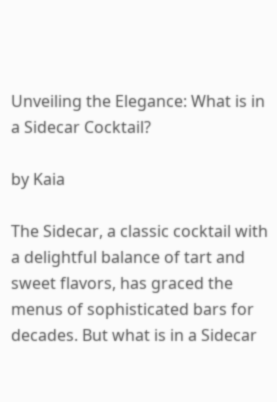Unveiling the Elegance: What is in a Sidecar Cocktail?

by Kaia

The Sidecar, a classic cocktail with a delightful balance of tart and sweet flavors, has graced the menus of sophisticated bars for decades. But what is in a Sidecar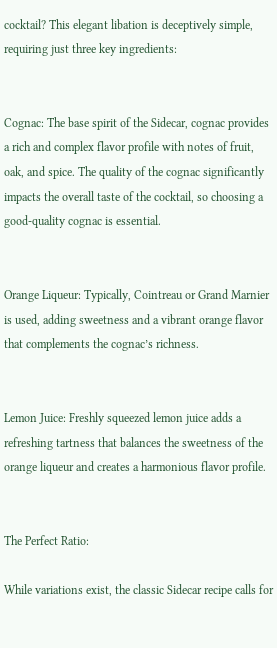cocktail? This elegant libation is deceptively simple, requiring just three key ingredients:


Cognac: The base spirit of the Sidecar, cognac provides a rich and complex flavor profile with notes of fruit, oak, and spice. The quality of the cognac significantly impacts the overall taste of the cocktail, so choosing a good-quality cognac is essential.


Orange Liqueur: Typically, Cointreau or Grand Marnier is used, adding sweetness and a vibrant orange flavor that complements the cognac’s richness.


Lemon Juice: Freshly squeezed lemon juice adds a refreshing tartness that balances the sweetness of the orange liqueur and creates a harmonious flavor profile.


The Perfect Ratio:

While variations exist, the classic Sidecar recipe calls for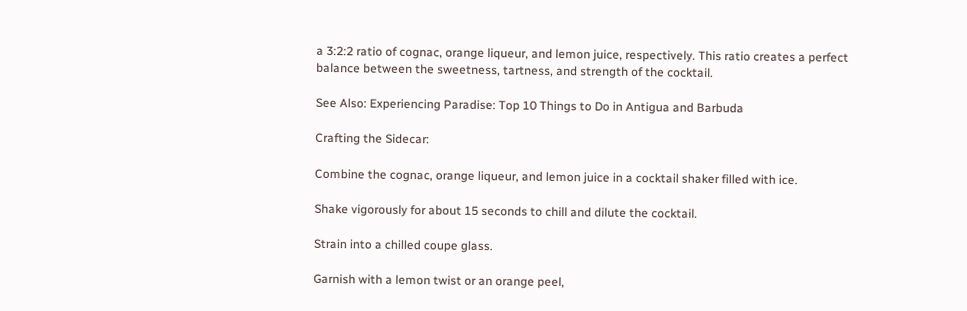a 3:2:2 ratio of cognac, orange liqueur, and lemon juice, respectively. This ratio creates a perfect balance between the sweetness, tartness, and strength of the cocktail.

See Also: Experiencing Paradise: Top 10 Things to Do in Antigua and Barbuda

Crafting the Sidecar:

Combine the cognac, orange liqueur, and lemon juice in a cocktail shaker filled with ice.

Shake vigorously for about 15 seconds to chill and dilute the cocktail.

Strain into a chilled coupe glass.

Garnish with a lemon twist or an orange peel,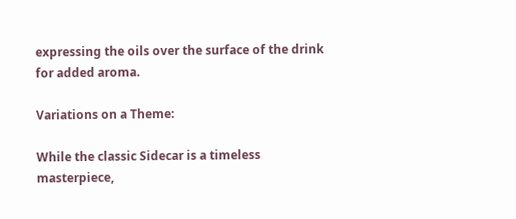expressing the oils over the surface of the drink for added aroma.

Variations on a Theme:

While the classic Sidecar is a timeless masterpiece,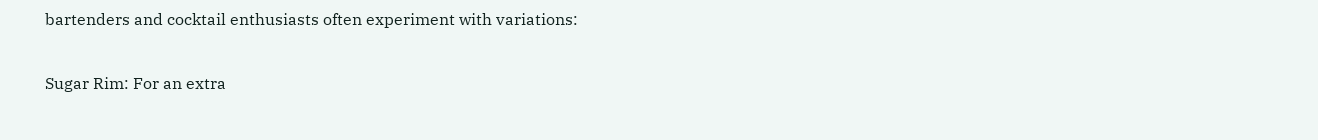bartenders and cocktail enthusiasts often experiment with variations:

Sugar Rim: For an extra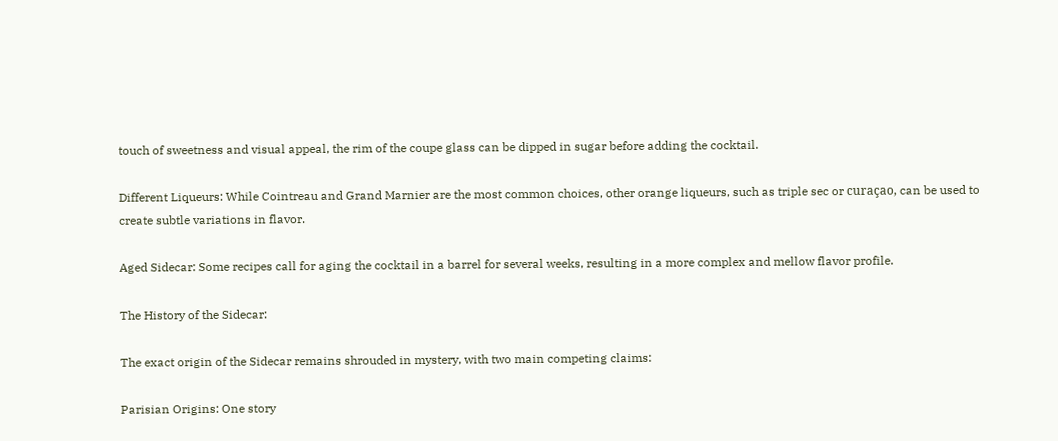touch of sweetness and visual appeal, the rim of the coupe glass can be dipped in sugar before adding the cocktail.

Different Liqueurs: While Cointreau and Grand Marnier are the most common choices, other orange liqueurs, such as triple sec or curaçao, can be used to create subtle variations in flavor.

Aged Sidecar: Some recipes call for aging the cocktail in a barrel for several weeks, resulting in a more complex and mellow flavor profile.

The History of the Sidecar:

The exact origin of the Sidecar remains shrouded in mystery, with two main competing claims:

Parisian Origins: One story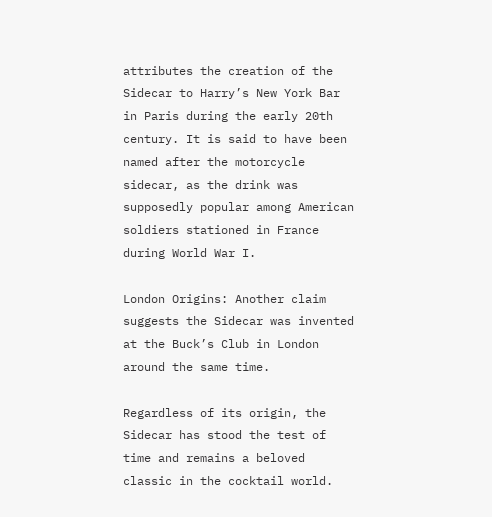attributes the creation of the Sidecar to Harry’s New York Bar in Paris during the early 20th century. It is said to have been named after the motorcycle sidecar, as the drink was supposedly popular among American soldiers stationed in France during World War I.

London Origins: Another claim suggests the Sidecar was invented at the Buck’s Club in London around the same time.

Regardless of its origin, the Sidecar has stood the test of time and remains a beloved classic in the cocktail world.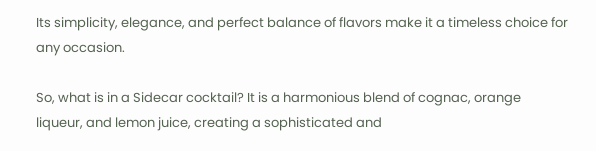Its simplicity, elegance, and perfect balance of flavors make it a timeless choice for any occasion.

So, what is in a Sidecar cocktail? It is a harmonious blend of cognac, orange liqueur, and lemon juice, creating a sophisticated and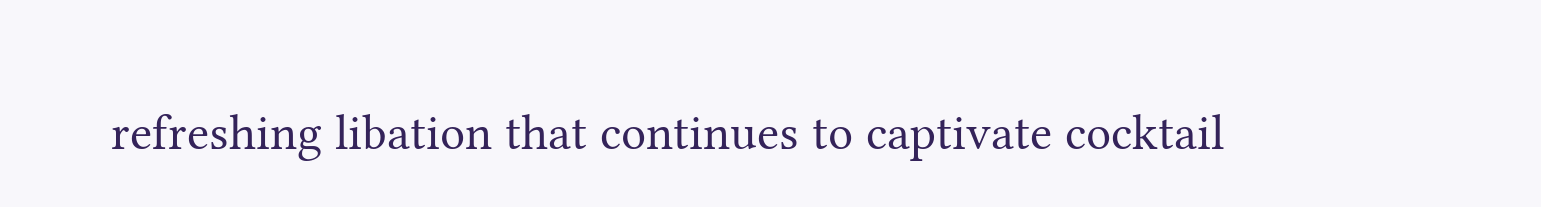refreshing libation that continues to captivate cocktail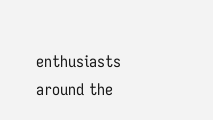enthusiasts around the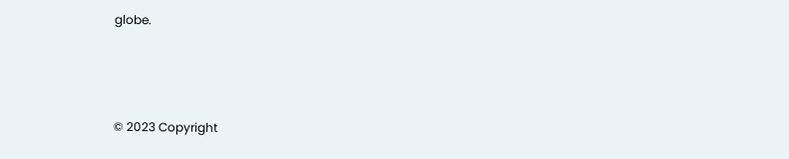globe.



© 2023 Copyright